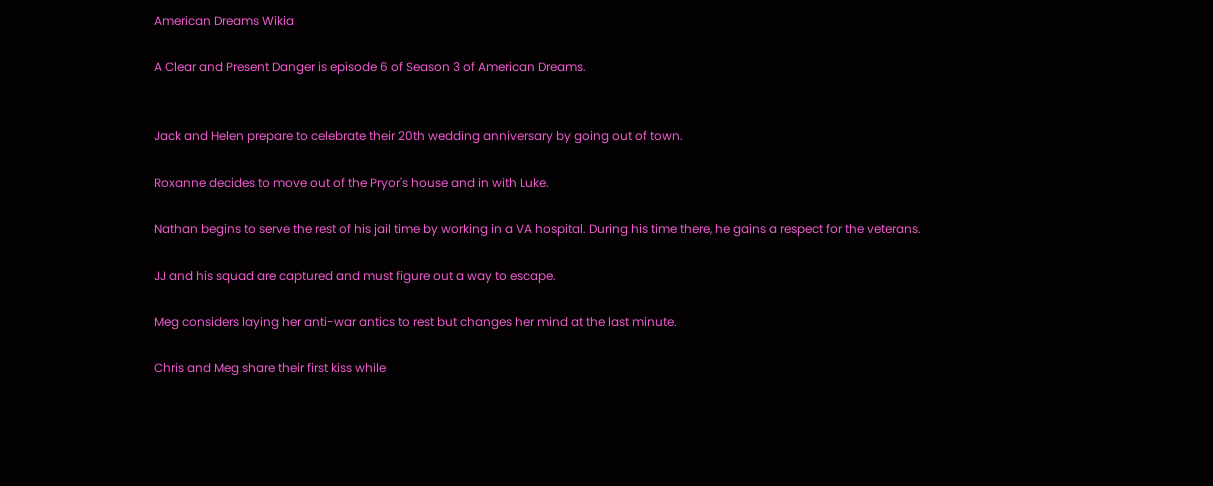American Dreams Wikia

A Clear and Present Danger is episode 6 of Season 3 of American Dreams.


Jack and Helen prepare to celebrate their 20th wedding anniversary by going out of town.

Roxanne decides to move out of the Pryor's house and in with Luke.

Nathan begins to serve the rest of his jail time by working in a VA hospital. During his time there, he gains a respect for the veterans.

JJ and his squad are captured and must figure out a way to escape.

Meg considers laying her anti-war antics to rest but changes her mind at the last minute.

Chris and Meg share their first kiss while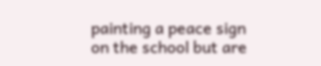painting a peace sign on the school but are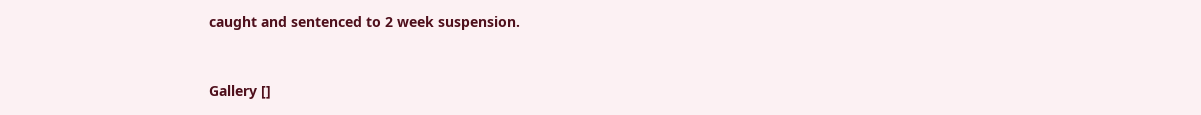caught and sentenced to 2 week suspension.


Gallery []